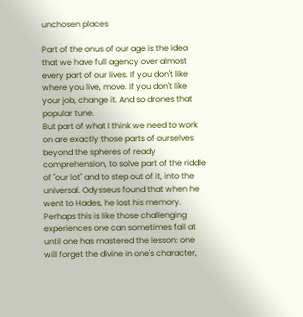unchosen places

Part of the onus of our age is the idea that we have full agency over almost every part of our lives. If you don't like where you live, move. If you don't like your job, change it. And so drones that popular tune.
But part of what I think we need to work on are exactly those parts of ourselves beyond the spheres of ready comprehension, to solve part of the riddle of "our lot" and to step out of it, into the universal. Odysseus found that when he went to Hades, he lost his memory. Perhaps this is like those challenging experiences one can sometimes fail at until one has mastered the lesson: one will forget the divine in one's character,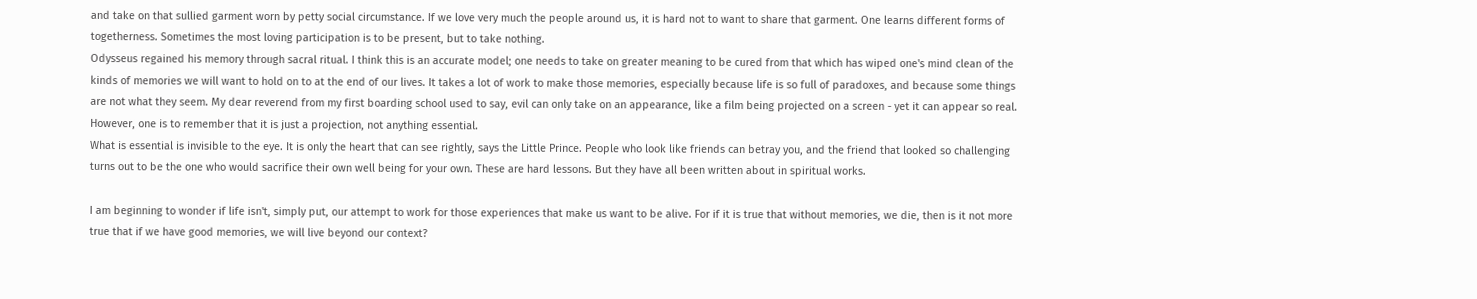and take on that sullied garment worn by petty social circumstance. If we love very much the people around us, it is hard not to want to share that garment. One learns different forms of togetherness. Sometimes the most loving participation is to be present, but to take nothing.
Odysseus regained his memory through sacral ritual. I think this is an accurate model; one needs to take on greater meaning to be cured from that which has wiped one's mind clean of the kinds of memories we will want to hold on to at the end of our lives. It takes a lot of work to make those memories, especially because life is so full of paradoxes, and because some things are not what they seem. My dear reverend from my first boarding school used to say, evil can only take on an appearance, like a film being projected on a screen - yet it can appear so real. However, one is to remember that it is just a projection, not anything essential.
What is essential is invisible to the eye. It is only the heart that can see rightly, says the Little Prince. People who look like friends can betray you, and the friend that looked so challenging turns out to be the one who would sacrifice their own well being for your own. These are hard lessons. But they have all been written about in spiritual works.

I am beginning to wonder if life isn't, simply put, our attempt to work for those experiences that make us want to be alive. For if it is true that without memories, we die, then is it not more true that if we have good memories, we will live beyond our context?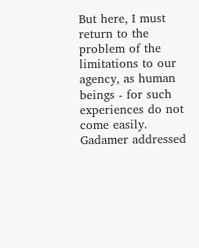But here, I must return to the problem of the limitations to our agency, as human beings - for such experiences do not come easily. Gadamer addressed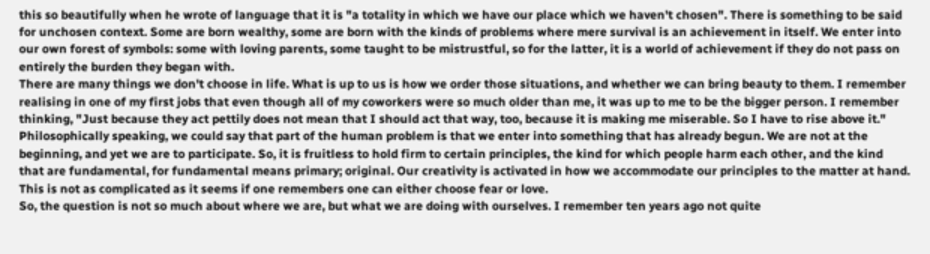this so beautifully when he wrote of language that it is "a totality in which we have our place which we haven't chosen". There is something to be said for unchosen context. Some are born wealthy, some are born with the kinds of problems where mere survival is an achievement in itself. We enter into our own forest of symbols: some with loving parents, some taught to be mistrustful, so for the latter, it is a world of achievement if they do not pass on entirely the burden they began with.
There are many things we don't choose in life. What is up to us is how we order those situations, and whether we can bring beauty to them. I remember realising in one of my first jobs that even though all of my coworkers were so much older than me, it was up to me to be the bigger person. I remember thinking, "Just because they act pettily does not mean that I should act that way, too, because it is making me miserable. So I have to rise above it."
Philosophically speaking, we could say that part of the human problem is that we enter into something that has already begun. We are not at the beginning, and yet we are to participate. So, it is fruitless to hold firm to certain principles, the kind for which people harm each other, and the kind that are fundamental, for fundamental means primary; original. Our creativity is activated in how we accommodate our principles to the matter at hand. This is not as complicated as it seems if one remembers one can either choose fear or love.
So, the question is not so much about where we are, but what we are doing with ourselves. I remember ten years ago not quite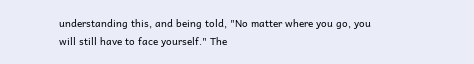understanding this, and being told, "No matter where you go, you will still have to face yourself." The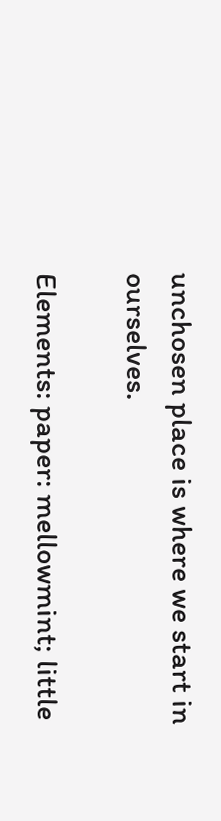unchosen place is where we start in ourselves.

Elements: paper: mellowmint; little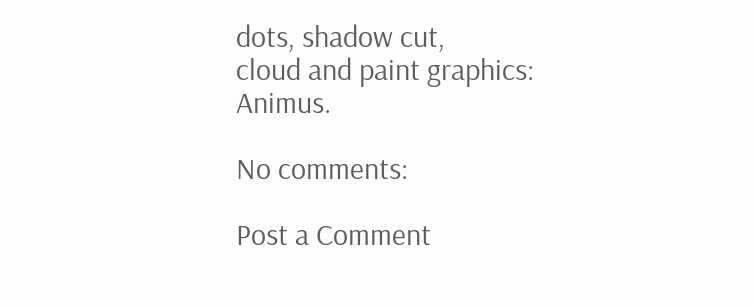dots, shadow cut,
cloud and paint graphics: Animus.

No comments:

Post a Comment